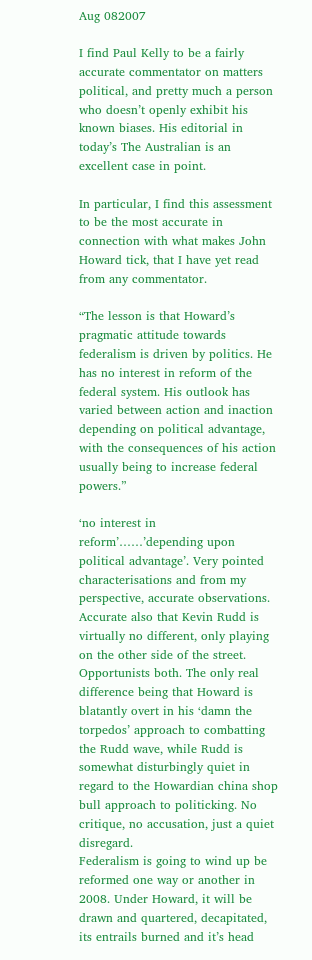Aug 082007

I find Paul Kelly to be a fairly accurate commentator on matters political, and pretty much a person who doesn’t openly exhibit his known biases. His editorial in today’s The Australian is an excellent case in point.

In particular, I find this assessment to be the most accurate in connection with what makes John Howard tick, that I have yet read from any commentator.

“The lesson is that Howard’s pragmatic attitude towards federalism is driven by politics. He has no interest in reform of the federal system. His outlook has varied between action and inaction depending on political advantage, with the consequences of his action usually being to increase federal powers.”

‘no interest in reform’……’depending upon political advantage’. Very pointed characterisations and from my perspective, accurate observations. Accurate also that Kevin Rudd is virtually no different, only playing on the other side of the street. Opportunists both. The only real difference being that Howard is blatantly overt in his ‘damn the torpedos’ approach to combatting the Rudd wave, while Rudd is somewhat disturbingly quiet in regard to the Howardian china shop bull approach to politicking. No critique, no accusation, just a quiet disregard.
Federalism is going to wind up be reformed one way or another in 2008. Under Howard, it will be drawn and quartered, decapitated, its entrails burned and it’s head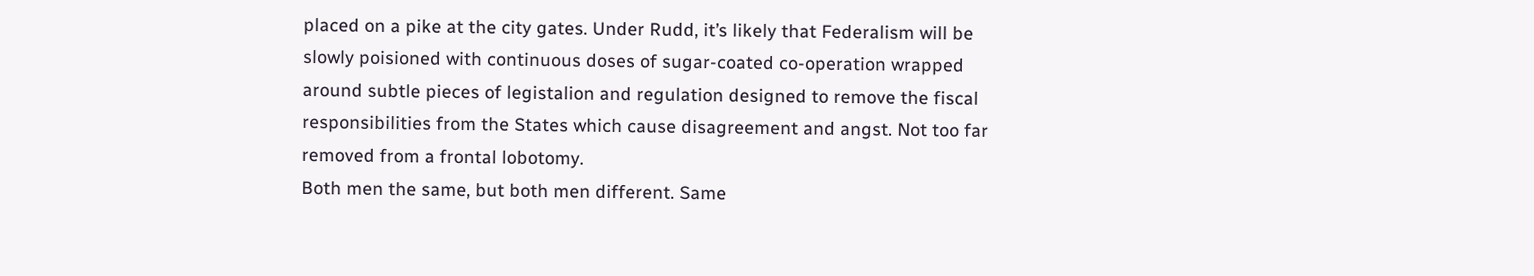placed on a pike at the city gates. Under Rudd, it’s likely that Federalism will be slowly poisioned with continuous doses of sugar-coated co-operation wrapped around subtle pieces of legistalion and regulation designed to remove the fiscal responsibilities from the States which cause disagreement and angst. Not too far removed from a frontal lobotomy.
Both men the same, but both men different. Same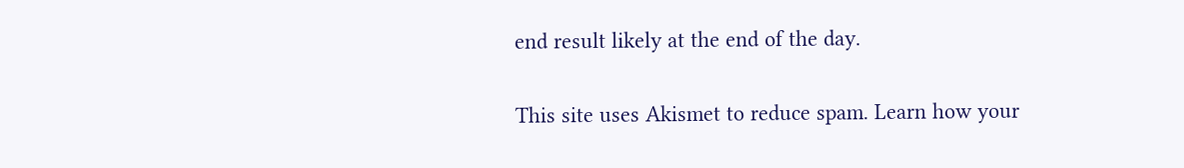end result likely at the end of the day.

This site uses Akismet to reduce spam. Learn how your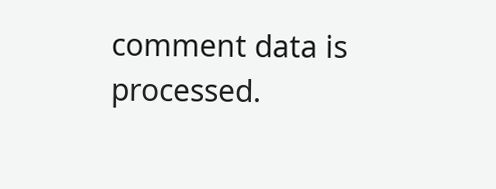comment data is processed.